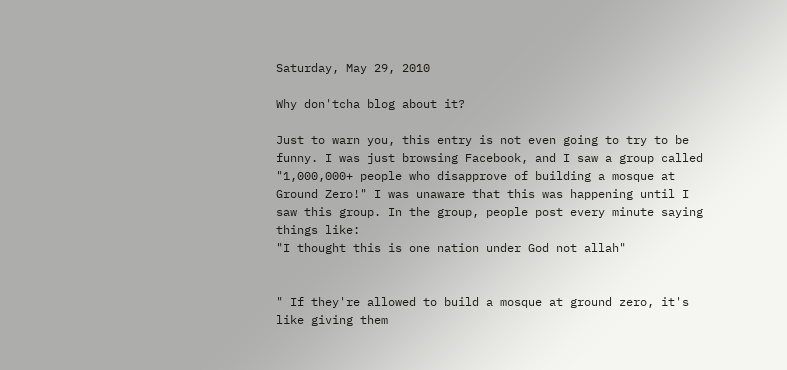Saturday, May 29, 2010

Why don'tcha blog about it?

Just to warn you, this entry is not even going to try to be funny. I was just browsing Facebook, and I saw a group called "1,000,000+ people who disapprove of building a mosque at Ground Zero!" I was unaware that this was happening until I saw this group. In the group, people post every minute saying things like:
"I thought this is one nation under God not allah"


" If they're allowed to build a mosque at ground zero, it's like giving them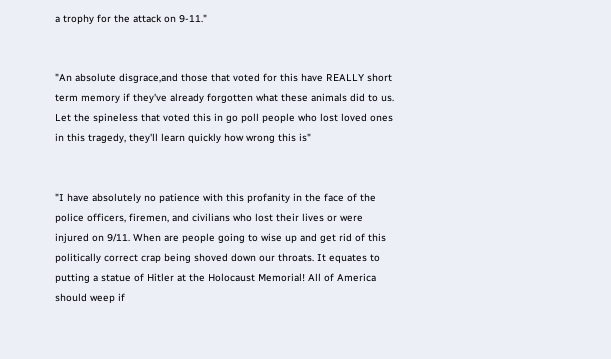a trophy for the attack on 9-11."


"An absolute disgrace,and those that voted for this have REALLY short term memory if they've already forgotten what these animals did to us. Let the spineless that voted this in go poll people who lost loved ones in this tragedy, they'll learn quickly how wrong this is"


"I have absolutely no patience with this profanity in the face of the police officers, firemen, and civilians who lost their lives or were injured on 9/11. When are people going to wise up and get rid of this politically correct crap being shoved down our throats. It equates to putting a statue of Hitler at the Holocaust Memorial! All of America should weep if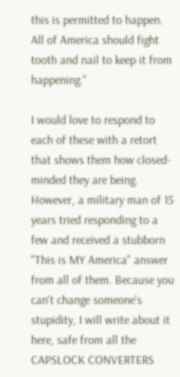this is permitted to happen. All of America should fight tooth and nail to keep it from happening."

I would love to respond to each of these with a retort that shows them how closed-minded they are being. However, a military man of 15 years tried responding to a few and received a stubborn "This is MY America" answer from all of them. Because you can't change someone's stupidity, I will write about it here, safe from all the CAPSLOCK CONVERTERS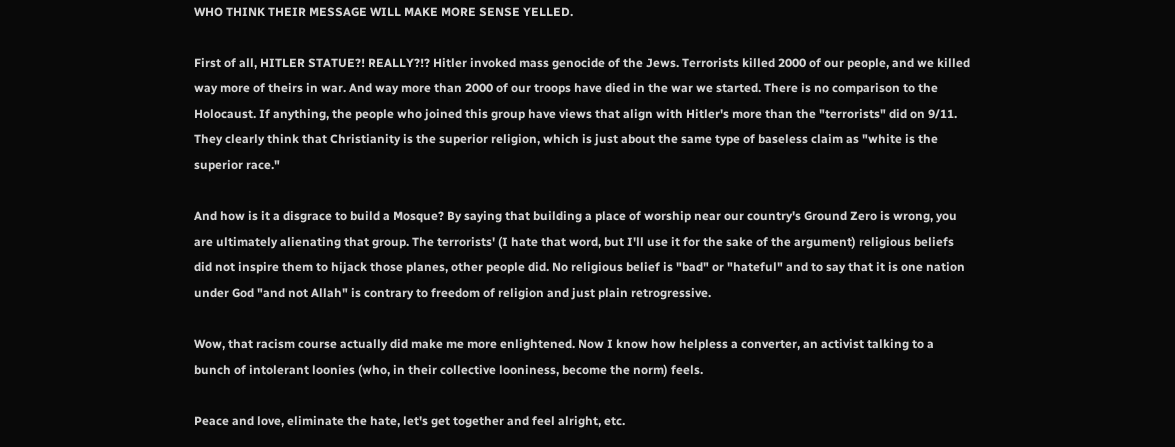WHO THINK THEIR MESSAGE WILL MAKE MORE SENSE YELLED.

First of all, HITLER STATUE?! REALLY?!? Hitler invoked mass genocide of the Jews. Terrorists killed 2000 of our people, and we killed way more of theirs in war. And way more than 2000 of our troops have died in the war we started. There is no comparison to the Holocaust. If anything, the people who joined this group have views that align with Hitler's more than the "terrorists" did on 9/11. They clearly think that Christianity is the superior religion, which is just about the same type of baseless claim as "white is the superior race."

And how is it a disgrace to build a Mosque? By saying that building a place of worship near our country's Ground Zero is wrong, you are ultimately alienating that group. The terrorists' (I hate that word, but I'll use it for the sake of the argument) religious beliefs did not inspire them to hijack those planes, other people did. No religious belief is "bad" or "hateful" and to say that it is one nation under God "and not Allah" is contrary to freedom of religion and just plain retrogressive.

Wow, that racism course actually did make me more enlightened. Now I know how helpless a converter, an activist talking to a bunch of intolerant loonies (who, in their collective looniness, become the norm) feels.

Peace and love, eliminate the hate, let's get together and feel alright, etc.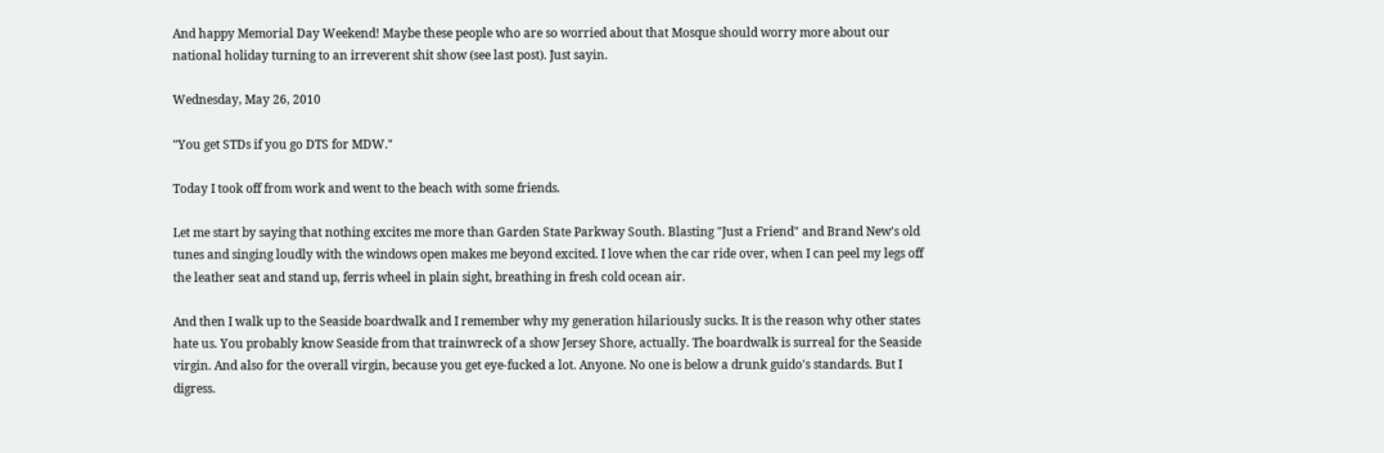And happy Memorial Day Weekend! Maybe these people who are so worried about that Mosque should worry more about our national holiday turning to an irreverent shit show (see last post). Just sayin.

Wednesday, May 26, 2010

"You get STDs if you go DTS for MDW."

Today I took off from work and went to the beach with some friends.

Let me start by saying that nothing excites me more than Garden State Parkway South. Blasting "Just a Friend" and Brand New's old tunes and singing loudly with the windows open makes me beyond excited. I love when the car ride over, when I can peel my legs off the leather seat and stand up, ferris wheel in plain sight, breathing in fresh cold ocean air.

And then I walk up to the Seaside boardwalk and I remember why my generation hilariously sucks. It is the reason why other states hate us. You probably know Seaside from that trainwreck of a show Jersey Shore, actually. The boardwalk is surreal for the Seaside virgin. And also for the overall virgin, because you get eye-fucked a lot. Anyone. No one is below a drunk guido's standards. But I digress.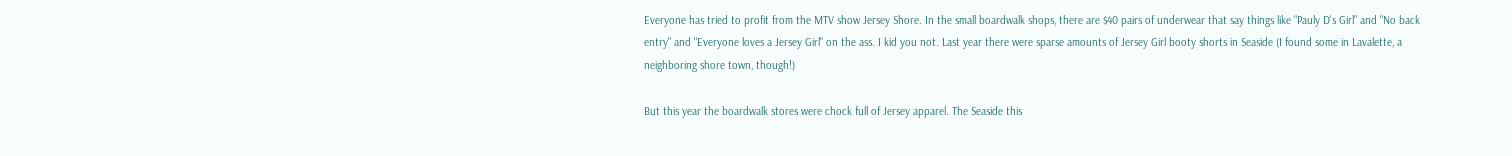Everyone has tried to profit from the MTV show Jersey Shore. In the small boardwalk shops, there are $40 pairs of underwear that say things like "Pauly D's Girl" and "No back entry" and "Everyone loves a Jersey Girl" on the ass. I kid you not. Last year there were sparse amounts of Jersey Girl booty shorts in Seaside (I found some in Lavalette, a neighboring shore town, though!)

But this year the boardwalk stores were chock full of Jersey apparel. The Seaside this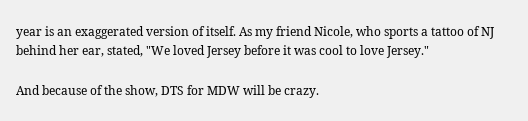year is an exaggerated version of itself. As my friend Nicole, who sports a tattoo of NJ behind her ear, stated, "We loved Jersey before it was cool to love Jersey."

And because of the show, DTS for MDW will be crazy.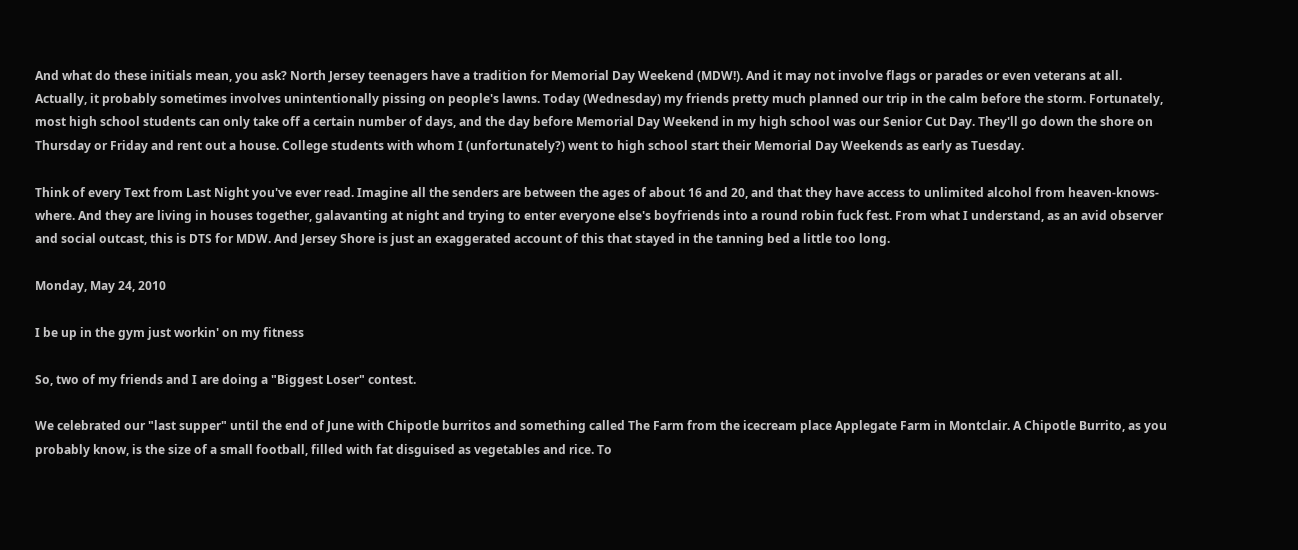And what do these initials mean, you ask? North Jersey teenagers have a tradition for Memorial Day Weekend (MDW!). And it may not involve flags or parades or even veterans at all. Actually, it probably sometimes involves unintentionally pissing on people's lawns. Today (Wednesday) my friends pretty much planned our trip in the calm before the storm. Fortunately, most high school students can only take off a certain number of days, and the day before Memorial Day Weekend in my high school was our Senior Cut Day. They'll go down the shore on Thursday or Friday and rent out a house. College students with whom I (unfortunately?) went to high school start their Memorial Day Weekends as early as Tuesday.

Think of every Text from Last Night you've ever read. Imagine all the senders are between the ages of about 16 and 20, and that they have access to unlimited alcohol from heaven-knows-where. And they are living in houses together, galavanting at night and trying to enter everyone else's boyfriends into a round robin fuck fest. From what I understand, as an avid observer and social outcast, this is DTS for MDW. And Jersey Shore is just an exaggerated account of this that stayed in the tanning bed a little too long.

Monday, May 24, 2010

I be up in the gym just workin' on my fitness

So, two of my friends and I are doing a "Biggest Loser" contest.

We celebrated our "last supper" until the end of June with Chipotle burritos and something called The Farm from the icecream place Applegate Farm in Montclair. A Chipotle Burrito, as you probably know, is the size of a small football, filled with fat disguised as vegetables and rice. To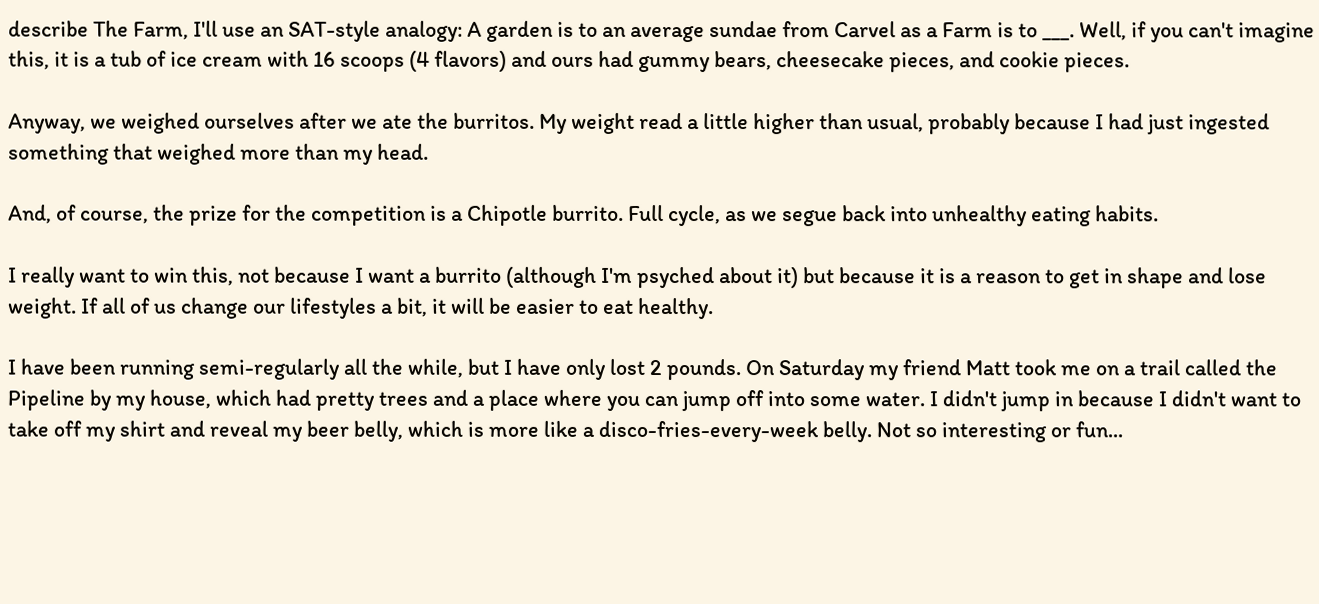describe The Farm, I'll use an SAT-style analogy: A garden is to an average sundae from Carvel as a Farm is to ___. Well, if you can't imagine this, it is a tub of ice cream with 16 scoops (4 flavors) and ours had gummy bears, cheesecake pieces, and cookie pieces.

Anyway, we weighed ourselves after we ate the burritos. My weight read a little higher than usual, probably because I had just ingested something that weighed more than my head.

And, of course, the prize for the competition is a Chipotle burrito. Full cycle, as we segue back into unhealthy eating habits.

I really want to win this, not because I want a burrito (although I'm psyched about it) but because it is a reason to get in shape and lose weight. If all of us change our lifestyles a bit, it will be easier to eat healthy.

I have been running semi-regularly all the while, but I have only lost 2 pounds. On Saturday my friend Matt took me on a trail called the Pipeline by my house, which had pretty trees and a place where you can jump off into some water. I didn't jump in because I didn't want to take off my shirt and reveal my beer belly, which is more like a disco-fries-every-week belly. Not so interesting or fun...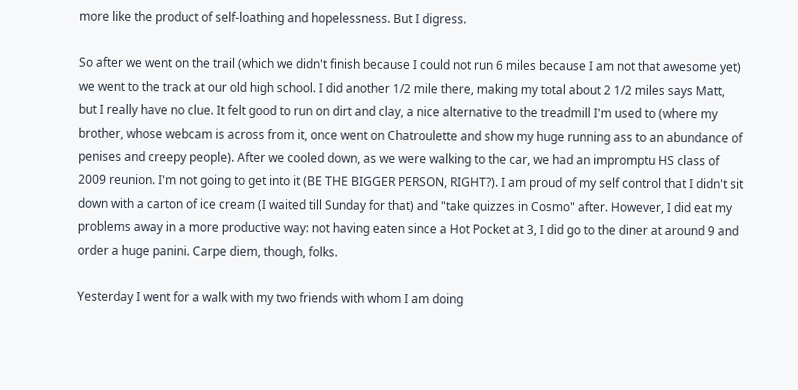more like the product of self-loathing and hopelessness. But I digress.

So after we went on the trail (which we didn't finish because I could not run 6 miles because I am not that awesome yet) we went to the track at our old high school. I did another 1/2 mile there, making my total about 2 1/2 miles says Matt, but I really have no clue. It felt good to run on dirt and clay, a nice alternative to the treadmill I'm used to (where my brother, whose webcam is across from it, once went on Chatroulette and show my huge running ass to an abundance of penises and creepy people). After we cooled down, as we were walking to the car, we had an impromptu HS class of 2009 reunion. I'm not going to get into it (BE THE BIGGER PERSON, RIGHT?). I am proud of my self control that I didn't sit down with a carton of ice cream (I waited till Sunday for that) and "take quizzes in Cosmo" after. However, I did eat my problems away in a more productive way: not having eaten since a Hot Pocket at 3, I did go to the diner at around 9 and order a huge panini. Carpe diem, though, folks.

Yesterday I went for a walk with my two friends with whom I am doing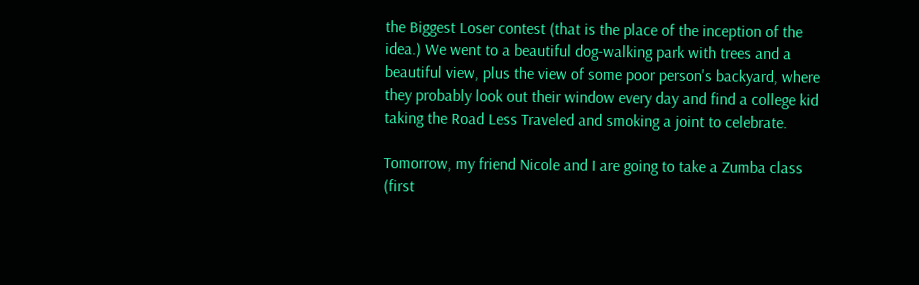the Biggest Loser contest (that is the place of the inception of the idea.) We went to a beautiful dog-walking park with trees and a beautiful view, plus the view of some poor person's backyard, where they probably look out their window every day and find a college kid taking the Road Less Traveled and smoking a joint to celebrate.

Tomorrow, my friend Nicole and I are going to take a Zumba class (first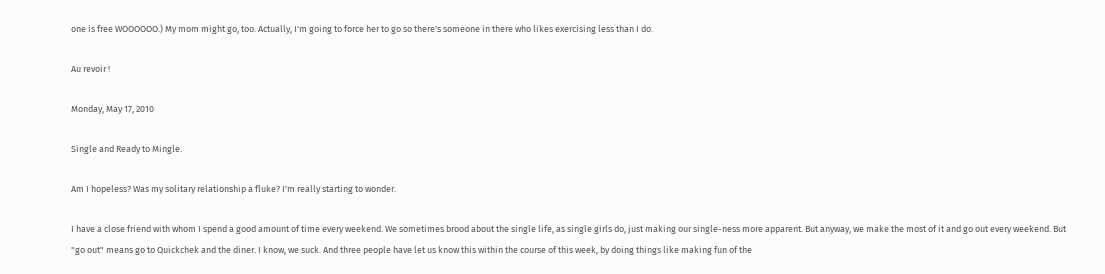one is free WOOOOOO.) My mom might go, too. Actually, I'm going to force her to go so there's someone in there who likes exercising less than I do.

Au revoir !

Monday, May 17, 2010

Single and Ready to Mingle.

Am I hopeless? Was my solitary relationship a fluke? I'm really starting to wonder.

I have a close friend with whom I spend a good amount of time every weekend. We sometimes brood about the single life, as single girls do, just making our single-ness more apparent. But anyway, we make the most of it and go out every weekend. But "go out" means go to Quickchek and the diner. I know, we suck. And three people have let us know this within the course of this week, by doing things like making fun of the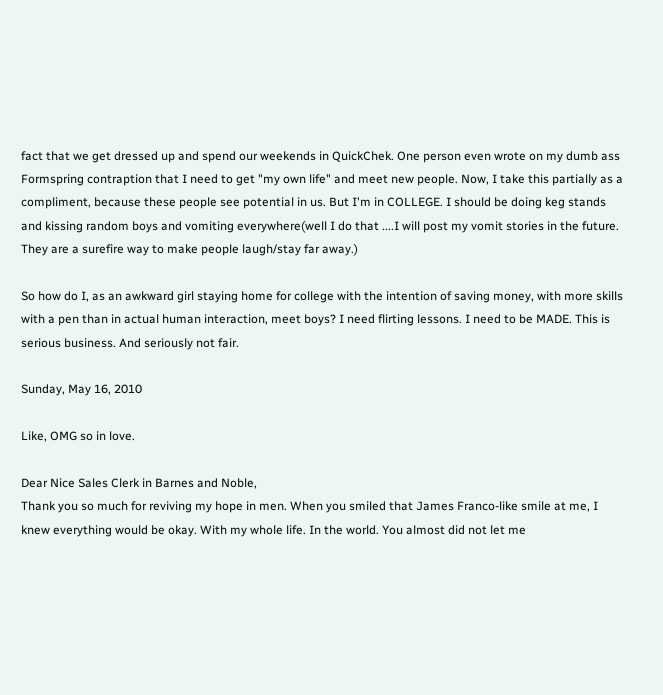fact that we get dressed up and spend our weekends in QuickChek. One person even wrote on my dumb ass Formspring contraption that I need to get "my own life" and meet new people. Now, I take this partially as a compliment, because these people see potential in us. But I'm in COLLEGE. I should be doing keg stands and kissing random boys and vomiting everywhere(well I do that ....I will post my vomit stories in the future. They are a surefire way to make people laugh/stay far away.)

So how do I, as an awkward girl staying home for college with the intention of saving money, with more skills with a pen than in actual human interaction, meet boys? I need flirting lessons. I need to be MADE. This is serious business. And seriously not fair.

Sunday, May 16, 2010

Like, OMG so in love.

Dear Nice Sales Clerk in Barnes and Noble,
Thank you so much for reviving my hope in men. When you smiled that James Franco-like smile at me, I knew everything would be okay. With my whole life. In the world. You almost did not let me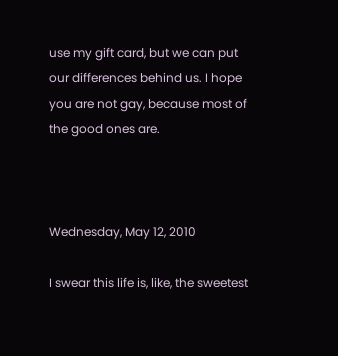use my gift card, but we can put our differences behind us. I hope you are not gay, because most of the good ones are.



Wednesday, May 12, 2010

I swear this life is, like, the sweetest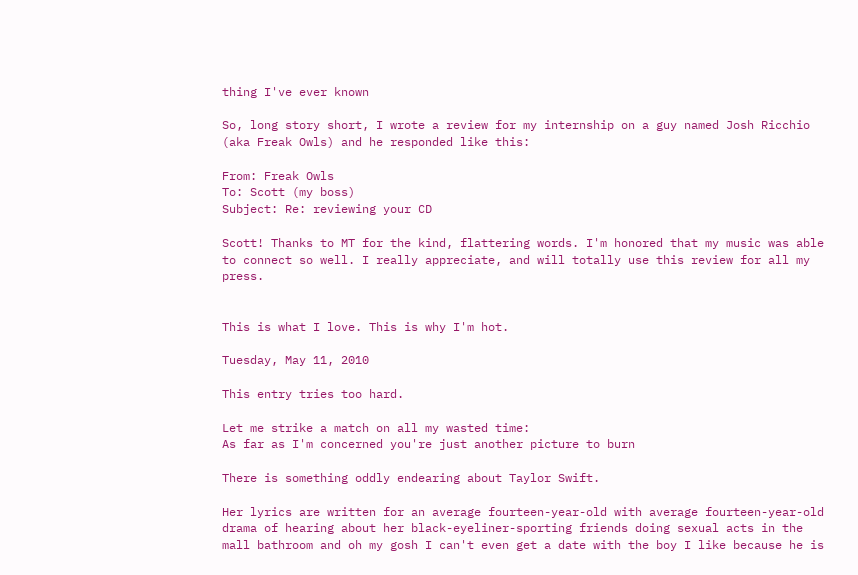thing I've ever known

So, long story short, I wrote a review for my internship on a guy named Josh Ricchio (aka Freak Owls) and he responded like this:

From: Freak Owls
To: Scott (my boss)
Subject: Re: reviewing your CD

Scott! Thanks to MT for the kind, flattering words. I'm honored that my music was able to connect so well. I really appreciate, and will totally use this review for all my press.


This is what I love. This is why I'm hot.

Tuesday, May 11, 2010

This entry tries too hard.

Let me strike a match on all my wasted time:
As far as I'm concerned you're just another picture to burn

There is something oddly endearing about Taylor Swift.

Her lyrics are written for an average fourteen-year-old with average fourteen-year-old drama of hearing about her black-eyeliner-sporting friends doing sexual acts in the mall bathroom and oh my gosh I can't even get a date with the boy I like because he is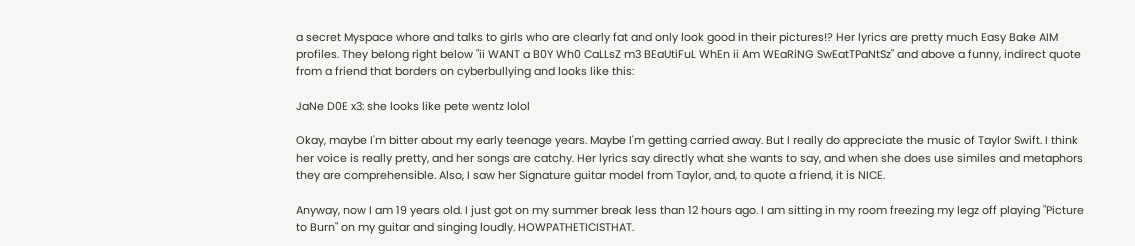a secret Myspace whore and talks to girls who are clearly fat and only look good in their pictures!? Her lyrics are pretty much Easy Bake AIM profiles. They belong right below "ii WANT a B0Y Wh0 CaLLsZ m3 BEaUtiFuL WhEn ii Am WEaRiNG SwEatTPaNtSz" and above a funny, indirect quote from a friend that borders on cyberbullying and looks like this:

JaNe D0E x3: she looks like pete wentz lolol

Okay, maybe I'm bitter about my early teenage years. Maybe I'm getting carried away. But I really do appreciate the music of Taylor Swift. I think her voice is really pretty, and her songs are catchy. Her lyrics say directly what she wants to say, and when she does use similes and metaphors they are comprehensible. Also, I saw her Signature guitar model from Taylor, and, to quote a friend, it is NICE.

Anyway, now I am 19 years old. I just got on my summer break less than 12 hours ago. I am sitting in my room freezing my legz off playing "Picture to Burn" on my guitar and singing loudly. HOWPATHETICISTHAT.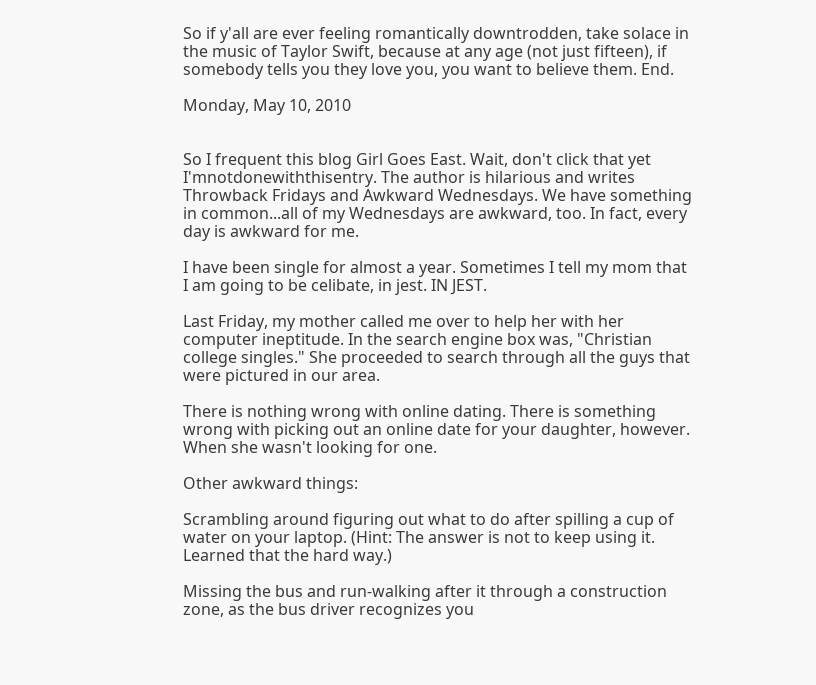So if y'all are ever feeling romantically downtrodden, take solace in the music of Taylor Swift, because at any age (not just fifteen), if somebody tells you they love you, you want to believe them. End.

Monday, May 10, 2010


So I frequent this blog Girl Goes East. Wait, don't click that yet I'mnotdonewiththisentry. The author is hilarious and writes Throwback Fridays and Awkward Wednesdays. We have something in common...all of my Wednesdays are awkward, too. In fact, every day is awkward for me.

I have been single for almost a year. Sometimes I tell my mom that I am going to be celibate, in jest. IN JEST.

Last Friday, my mother called me over to help her with her computer ineptitude. In the search engine box was, "Christian college singles." She proceeded to search through all the guys that were pictured in our area.

There is nothing wrong with online dating. There is something wrong with picking out an online date for your daughter, however. When she wasn't looking for one.

Other awkward things:

Scrambling around figuring out what to do after spilling a cup of water on your laptop. (Hint: The answer is not to keep using it. Learned that the hard way.)

Missing the bus and run-walking after it through a construction zone, as the bus driver recognizes you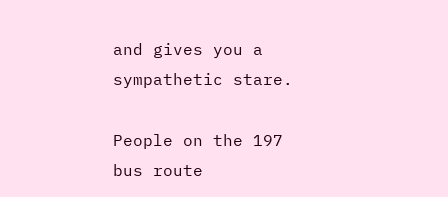and gives you a sympathetic stare.

People on the 197 bus route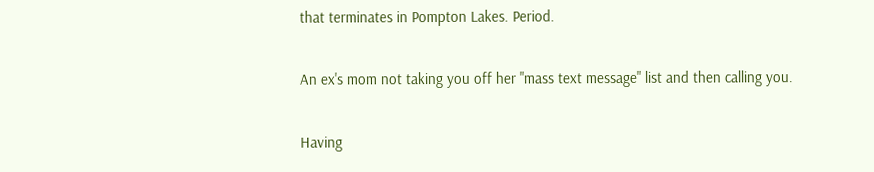that terminates in Pompton Lakes. Period.

An ex's mom not taking you off her "mass text message" list and then calling you.

Having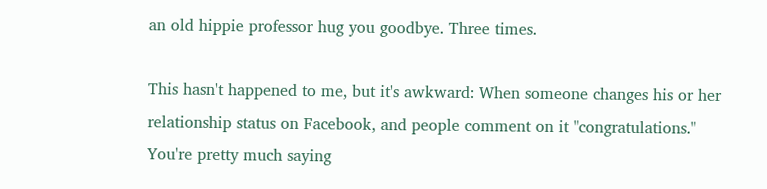an old hippie professor hug you goodbye. Three times.

This hasn't happened to me, but it's awkward: When someone changes his or her relationship status on Facebook, and people comment on it "congratulations." You're pretty much saying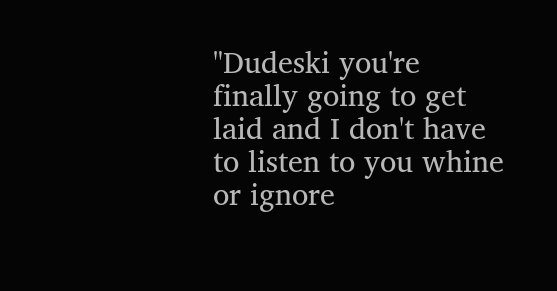"Dudeski you're finally going to get laid and I don't have to listen to you whine or ignore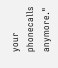your phonecalls anymore."